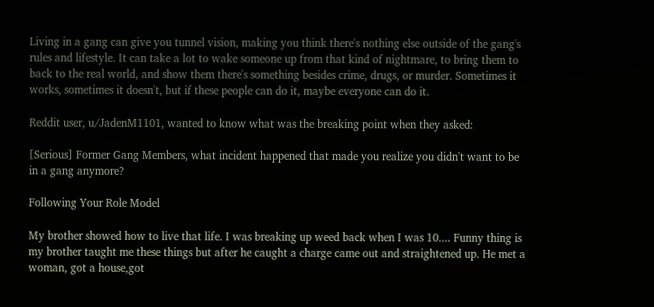Living in a gang can give you tunnel vision, making you think there's nothing else outside of the gang's rules and lifestyle. It can take a lot to wake someone up from that kind of nightmare, to bring them to back to the real world, and show them there's something besides crime, drugs, or murder. Sometimes it works, sometimes it doesn't, but if these people can do it, maybe everyone can do it.

Reddit user, u/JadenM1101, wanted to know what was the breaking point when they asked:

[Serious] Former Gang Members, what incident happened that made you realize you didn't want to be in a gang anymore?

Following Your Role Model

My brother showed how to live that life. I was breaking up weed back when I was 10.... Funny thing is my brother taught me these things but after he caught a charge came out and straightened up. He met a woman, got a house,got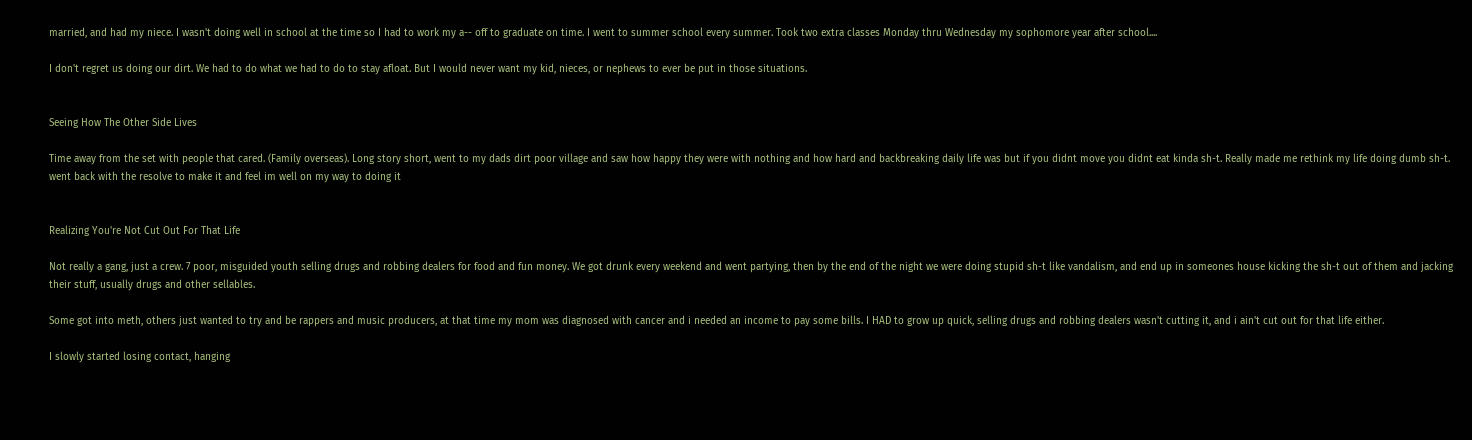married, and had my niece. I wasn't doing well in school at the time so I had to work my a-- off to graduate on time. I went to summer school every summer. Took two extra classes Monday thru Wednesday my sophomore year after school....

I don't regret us doing our dirt. We had to do what we had to do to stay afloat. But I would never want my kid, nieces, or nephews to ever be put in those situations.


Seeing How The Other Side Lives

Time away from the set with people that cared. (Family overseas). Long story short, went to my dads dirt poor village and saw how happy they were with nothing and how hard and backbreaking daily life was but if you didnt move you didnt eat kinda sh-t. Really made me rethink my life doing dumb sh-t. went back with the resolve to make it and feel im well on my way to doing it


Realizing You're Not Cut Out For That Life

Not really a gang, just a crew. 7 poor, misguided youth selling drugs and robbing dealers for food and fun money. We got drunk every weekend and went partying, then by the end of the night we were doing stupid sh-t like vandalism, and end up in someones house kicking the sh-t out of them and jacking their stuff, usually drugs and other sellables.

Some got into meth, others just wanted to try and be rappers and music producers, at that time my mom was diagnosed with cancer and i needed an income to pay some bills. I HAD to grow up quick, selling drugs and robbing dealers wasn't cutting it, and i ain't cut out for that life either.

I slowly started losing contact, hanging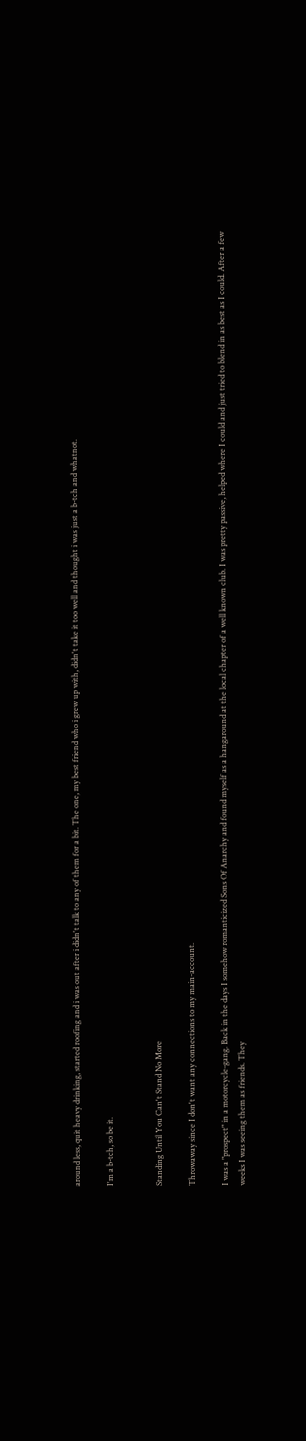around less, quit heavy drinking, started roofing and i was out after i didn't talk to any of them for a bit. The one, my best friend who i grew up with, didn't take it too well and thought i was just a b-tch and whatnot.

I'm a b-tch, so be it.


Standing Until You Can't Stand No More

Throwaway since I don't want any connections to my main-account.

I was a "prospect" in a motorcycle-gang. Back in the days I somehow romanticized Sons Of Anarchy and found myself as a hangaround at the local chapter of a well known club. I was pretty passive, helped where I could and just tried to blend in as best as I could. After a few weeks I was seeing them as friends. They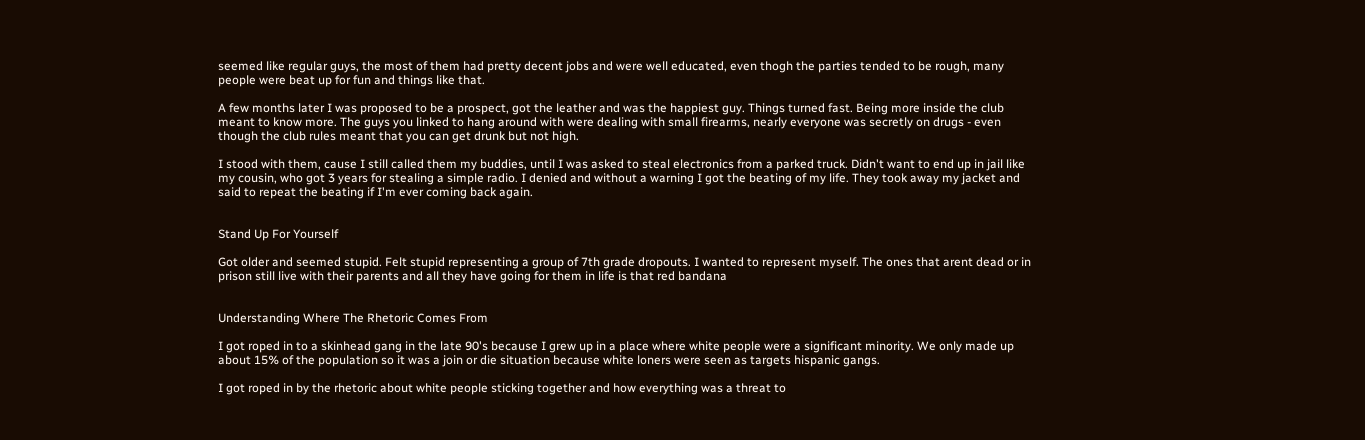seemed like regular guys, the most of them had pretty decent jobs and were well educated, even thogh the parties tended to be rough, many people were beat up for fun and things like that.

A few months later I was proposed to be a prospect, got the leather and was the happiest guy. Things turned fast. Being more inside the club meant to know more. The guys you linked to hang around with were dealing with small firearms, nearly everyone was secretly on drugs - even though the club rules meant that you can get drunk but not high.

I stood with them, cause I still called them my buddies, until I was asked to steal electronics from a parked truck. Didn't want to end up in jail like my cousin, who got 3 years for stealing a simple radio. I denied and without a warning I got the beating of my life. They took away my jacket and said to repeat the beating if I'm ever coming back again.


Stand Up For Yourself

Got older and seemed stupid. Felt stupid representing a group of 7th grade dropouts. I wanted to represent myself. The ones that arent dead or in prison still live with their parents and all they have going for them in life is that red bandana


Understanding Where The Rhetoric Comes From

I got roped in to a skinhead gang in the late 90's because I grew up in a place where white people were a significant minority. We only made up about 15% of the population so it was a join or die situation because white loners were seen as targets hispanic gangs.

I got roped in by the rhetoric about white people sticking together and how everything was a threat to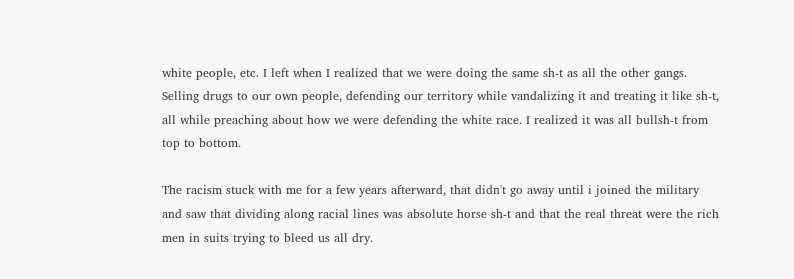white people, etc. I left when I realized that we were doing the same sh-t as all the other gangs. Selling drugs to our own people, defending our territory while vandalizing it and treating it like sh-t, all while preaching about how we were defending the white race. I realized it was all bullsh-t from top to bottom.

The racism stuck with me for a few years afterward, that didn't go away until i joined the military and saw that dividing along racial lines was absolute horse sh-t and that the real threat were the rich men in suits trying to bleed us all dry.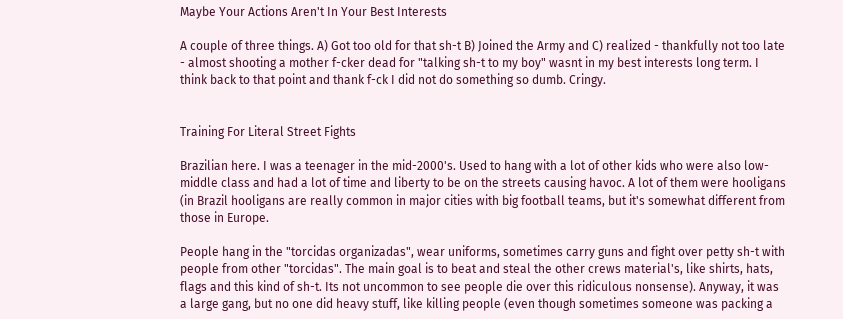Maybe Your Actions Aren't In Your Best Interests

A couple of three things. A) Got too old for that sh-t B) Joined the Army and C) realized - thankfully not too late - almost shooting a mother f-cker dead for "talking sh-t to my boy" wasnt in my best interests long term. I think back to that point and thank f-ck I did not do something so dumb. Cringy.


Training For Literal Street Fights

Brazilian here. I was a teenager in the mid-2000's. Used to hang with a lot of other kids who were also low-middle class and had a lot of time and liberty to be on the streets causing havoc. A lot of them were hooligans (in Brazil hooligans are really common in major cities with big football teams, but it's somewhat different from those in Europe.

People hang in the "torcidas organizadas", wear uniforms, sometimes carry guns and fight over petty sh-t with people from other "torcidas". The main goal is to beat and steal the other crews material's, like shirts, hats, flags and this kind of sh-t. Its not uncommon to see people die over this ridiculous nonsense). Anyway, it was a large gang, but no one did heavy stuff, like killing people (even though sometimes someone was packing a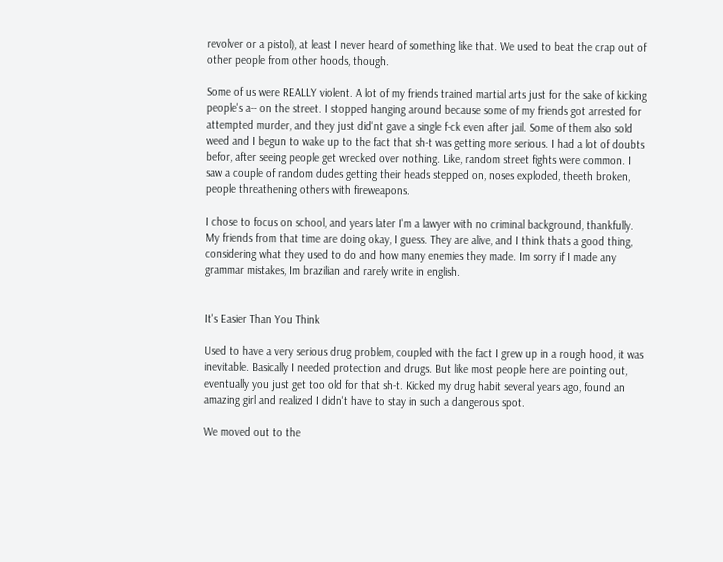revolver or a pistol), at least I never heard of something like that. We used to beat the crap out of other people from other hoods, though.

Some of us were REALLY violent. A lot of my friends trained martial arts just for the sake of kicking people's a-- on the street. I stopped hanging around because some of my friends got arrested for attempted murder, and they just did'nt gave a single f-ck even after jail. Some of them also sold weed and I begun to wake up to the fact that sh-t was getting more serious. I had a lot of doubts befor, after seeing people get wrecked over nothing. Like, random street fights were common. I saw a couple of random dudes getting their heads stepped on, noses exploded, theeth broken, people threathening others with fireweapons.

I chose to focus on school, and years later I'm a lawyer with no criminal background, thankfully. My friends from that time are doing okay, I guess. They are alive, and I think thats a good thing, considering what they used to do and how many enemies they made. Im sorry if I made any grammar mistakes, Im brazilian and rarely write in english.


It's Easier Than You Think

Used to have a very serious drug problem, coupled with the fact I grew up in a rough hood, it was inevitable. Basically I needed protection and drugs. But like most people here are pointing out, eventually you just get too old for that sh-t. Kicked my drug habit several years ago, found an amazing girl and realized I didn't have to stay in such a dangerous spot.

We moved out to the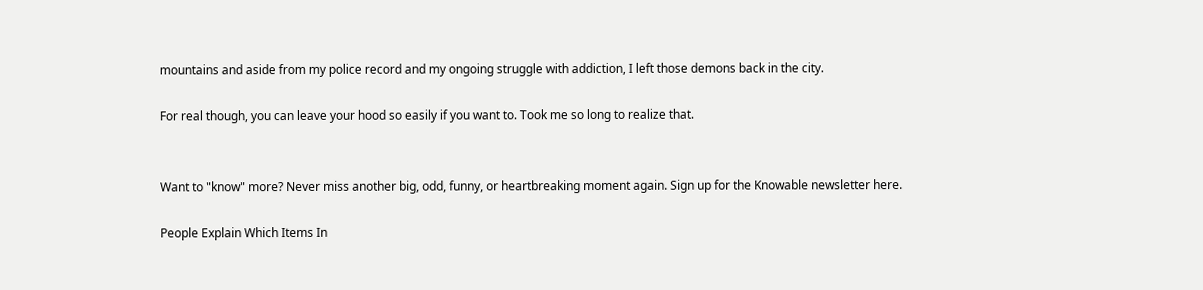mountains and aside from my police record and my ongoing struggle with addiction, I left those demons back in the city.

For real though, you can leave your hood so easily if you want to. Took me so long to realize that.


Want to "know" more? Never miss another big, odd, funny, or heartbreaking moment again. Sign up for the Knowable newsletter here.

People Explain Which Items In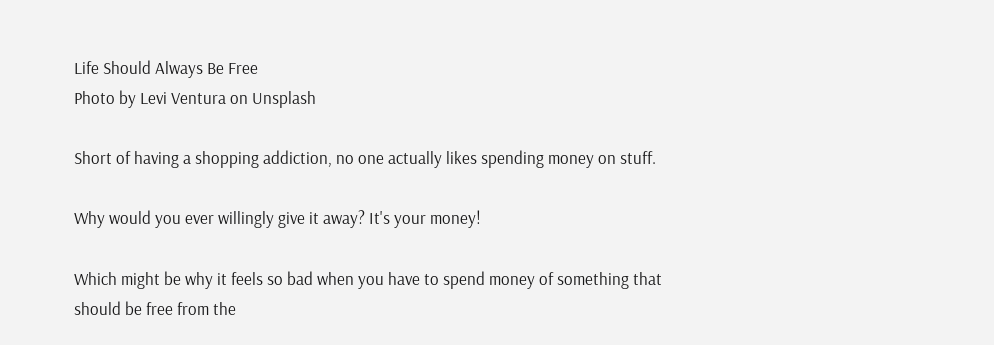Life Should Always Be Free
Photo by Levi Ventura on Unsplash

Short of having a shopping addiction, no one actually likes spending money on stuff.

Why would you ever willingly give it away? It's your money!

Which might be why it feels so bad when you have to spend money of something that should be free from the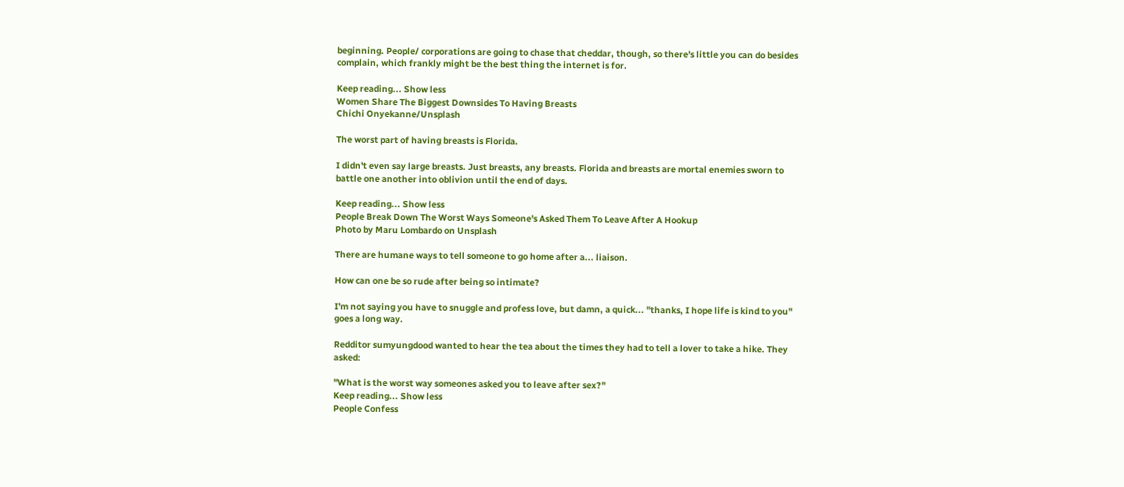beginning. People/ corporations are going to chase that cheddar, though, so there's little you can do besides complain, which frankly might be the best thing the internet is for.

Keep reading... Show less
Women Share The Biggest Downsides To Having Breasts
Chichi Onyekanne/Unsplash

The worst part of having breasts is Florida.

I didn't even say large breasts. Just breasts, any breasts. Florida and breasts are mortal enemies sworn to battle one another into oblivion until the end of days.

Keep reading... Show less
People Break Down The Worst Ways Someone's Asked Them To Leave After A Hookup
Photo by Maru Lombardo on Unsplash

There are humane ways to tell someone to go home after a... liaison.

How can one be so rude after being so intimate?

I'm not saying you have to snuggle and profess love, but damn, a quick... "thanks, I hope life is kind to you" goes a long way.

Redditor sumyungdood wanted to hear the tea about the times they had to tell a lover to take a hike. They asked:

"What is the worst way someones asked you to leave after sex?"
Keep reading... Show less
People Confess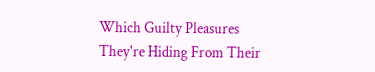Which Guilty Pleasures They're Hiding From Their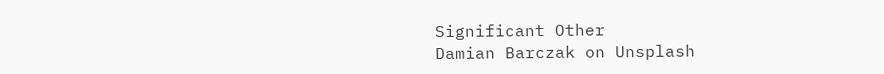Significant Other
Damian Barczak on Unsplash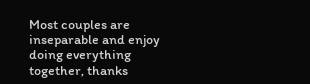Most couples are inseparable and enjoy doing everything together, thanks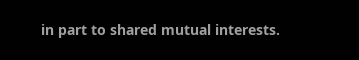in part to shared mutual interests.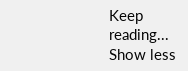Keep reading... Show less